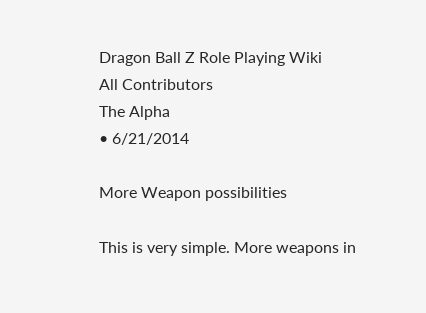Dragon Ball Z Role Playing Wiki
All Contributors
The Alpha
• 6/21/2014

More Weapon possibilities

This is very simple. More weapons in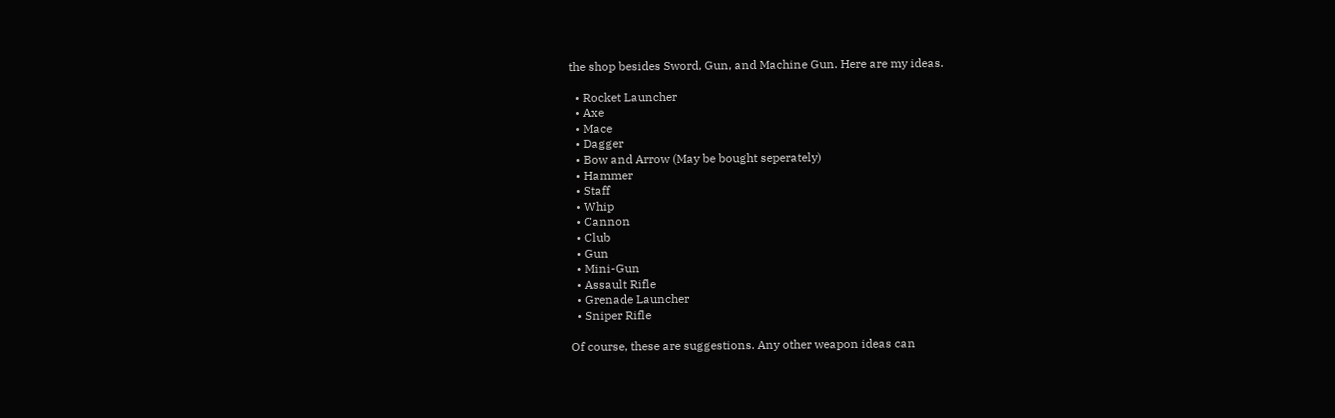the shop besides Sword, Gun, and Machine Gun. Here are my ideas.

  • Rocket Launcher
  • Axe
  • Mace
  • Dagger
  • Bow and Arrow (May be bought seperately)
  • Hammer
  • Staff
  • Whip
  • Cannon
  • Club
  • Gun
  • Mini-Gun
  • Assault Rifle
  • Grenade Launcher
  • Sniper Rifle

Of course, these are suggestions. Any other weapon ideas can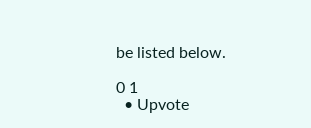be listed below.

0 1
  • Upvote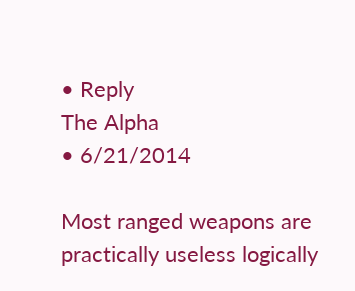• Reply
The Alpha
• 6/21/2014

Most ranged weapons are practically useless logically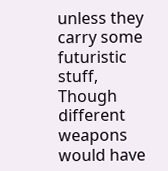unless they carry some futuristic stuff, Though different weapons would have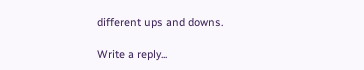different ups and downs.

Write a reply...